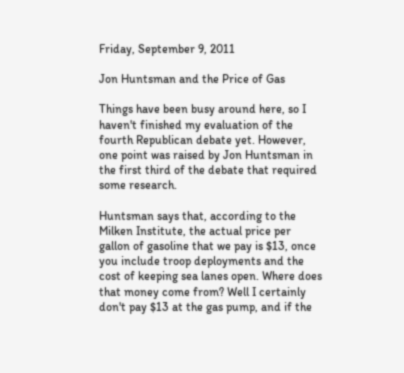Friday, September 9, 2011

Jon Huntsman and the Price of Gas

Things have been busy around here, so I haven't finished my evaluation of the fourth Republican debate yet. However, one point was raised by Jon Huntsman in the first third of the debate that required some research.

Huntsman says that, according to the Milken Institute, the actual price per gallon of gasoline that we pay is $13, once you include troop deployments and the cost of keeping sea lanes open. Where does that money come from? Well I certainly don't pay $13 at the gas pump, and if the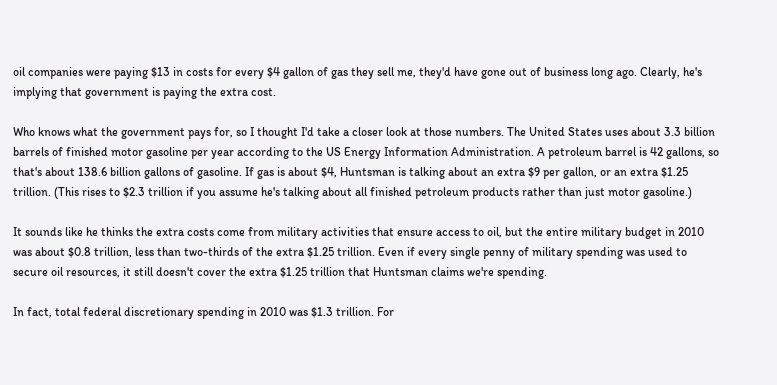oil companies were paying $13 in costs for every $4 gallon of gas they sell me, they'd have gone out of business long ago. Clearly, he's implying that government is paying the extra cost.

Who knows what the government pays for, so I thought I'd take a closer look at those numbers. The United States uses about 3.3 billion barrels of finished motor gasoline per year according to the US Energy Information Administration. A petroleum barrel is 42 gallons, so that's about 138.6 billion gallons of gasoline. If gas is about $4, Huntsman is talking about an extra $9 per gallon, or an extra $1.25 trillion. (This rises to $2.3 trillion if you assume he's talking about all finished petroleum products rather than just motor gasoline.)

It sounds like he thinks the extra costs come from military activities that ensure access to oil, but the entire military budget in 2010 was about $0.8 trillion, less than two-thirds of the extra $1.25 trillion. Even if every single penny of military spending was used to secure oil resources, it still doesn't cover the extra $1.25 trillion that Huntsman claims we're spending.

In fact, total federal discretionary spending in 2010 was $1.3 trillion. For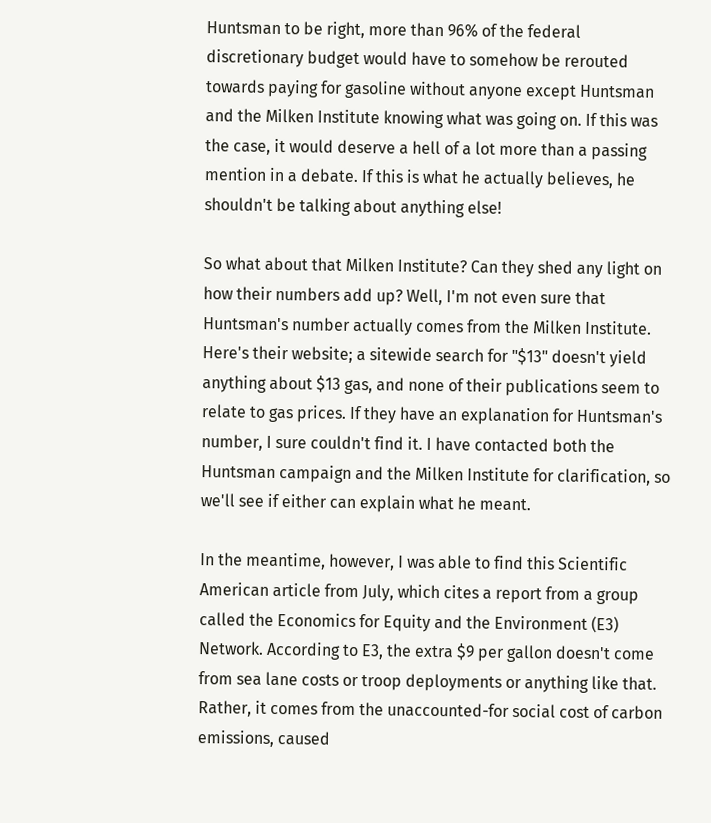Huntsman to be right, more than 96% of the federal discretionary budget would have to somehow be rerouted towards paying for gasoline without anyone except Huntsman and the Milken Institute knowing what was going on. If this was the case, it would deserve a hell of a lot more than a passing mention in a debate. If this is what he actually believes, he shouldn't be talking about anything else!

So what about that Milken Institute? Can they shed any light on how their numbers add up? Well, I'm not even sure that Huntsman's number actually comes from the Milken Institute. Here's their website; a sitewide search for "$13" doesn't yield anything about $13 gas, and none of their publications seem to relate to gas prices. If they have an explanation for Huntsman's number, I sure couldn't find it. I have contacted both the Huntsman campaign and the Milken Institute for clarification, so we'll see if either can explain what he meant.

In the meantime, however, I was able to find this Scientific American article from July, which cites a report from a group called the Economics for Equity and the Environment (E3) Network. According to E3, the extra $9 per gallon doesn't come from sea lane costs or troop deployments or anything like that. Rather, it comes from the unaccounted-for social cost of carbon emissions, caused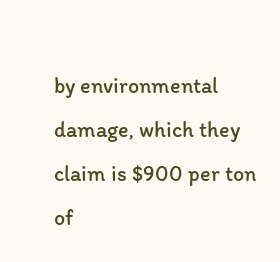by environmental damage, which they claim is $900 per ton of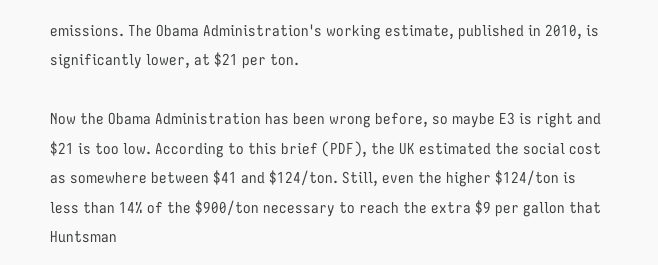emissions. The Obama Administration's working estimate, published in 2010, is significantly lower, at $21 per ton.

Now the Obama Administration has been wrong before, so maybe E3 is right and $21 is too low. According to this brief (PDF), the UK estimated the social cost as somewhere between $41 and $124/ton. Still, even the higher $124/ton is less than 14% of the $900/ton necessary to reach the extra $9 per gallon that Huntsman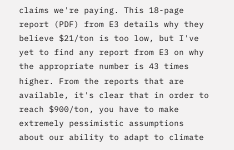claims we're paying. This 18-page report (PDF) from E3 details why they believe $21/ton is too low, but I've yet to find any report from E3 on why the appropriate number is 43 times higher. From the reports that are available, it's clear that in order to reach $900/ton, you have to make extremely pessimistic assumptions about our ability to adapt to climate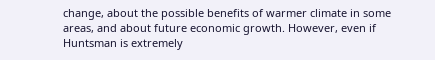change, about the possible benefits of warmer climate in some areas, and about future economic growth. However, even if Huntsman is extremely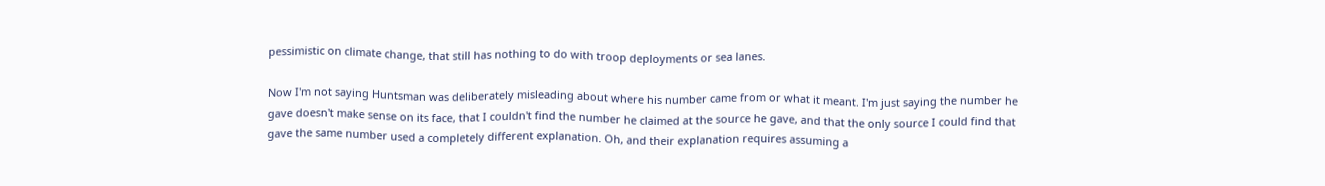pessimistic on climate change, that still has nothing to do with troop deployments or sea lanes.

Now I'm not saying Huntsman was deliberately misleading about where his number came from or what it meant. I'm just saying the number he gave doesn't make sense on its face, that I couldn't find the number he claimed at the source he gave, and that the only source I could find that gave the same number used a completely different explanation. Oh, and their explanation requires assuming a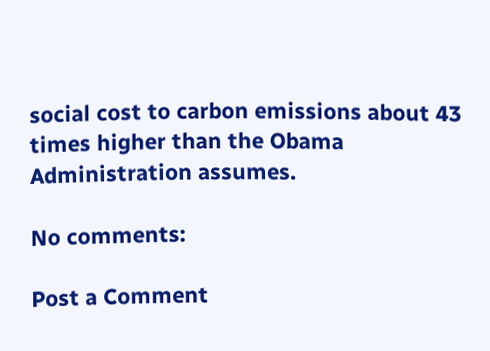social cost to carbon emissions about 43 times higher than the Obama Administration assumes.

No comments:

Post a Comment